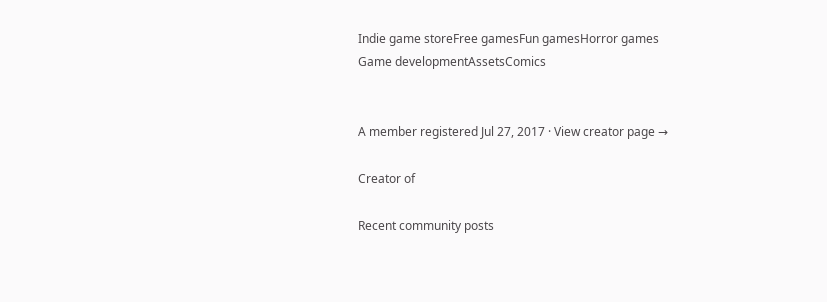Indie game storeFree gamesFun gamesHorror games
Game developmentAssetsComics


A member registered Jul 27, 2017 · View creator page →

Creator of

Recent community posts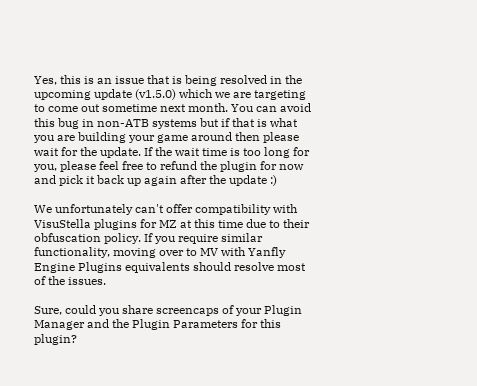Yes, this is an issue that is being resolved in the upcoming update (v1.5.0) which we are targeting to come out sometime next month. You can avoid this bug in non-ATB systems but if that is what you are building your game around then please wait for the update. If the wait time is too long for you, please feel free to refund the plugin for now and pick it back up again after the update :)

We unfortunately can't offer compatibility with VisuStella plugins for MZ at this time due to their obfuscation policy. If you require similar functionality, moving over to MV with Yanfly Engine Plugins equivalents should resolve most of the issues.

Sure, could you share screencaps of your Plugin Manager and the Plugin Parameters for this plugin?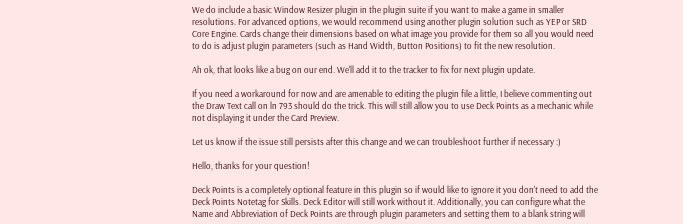We do include a basic Window Resizer plugin in the plugin suite if you want to make a game in smaller resolutions. For advanced options, we would recommend using another plugin solution such as YEP or SRD Core Engine. Cards change their dimensions based on what image you provide for them so all you would need to do is adjust plugin parameters (such as Hand Width, Button Positions) to fit the new resolution.

Ah ok, that looks like a bug on our end. We'll add it to the tracker to fix for next plugin update.

If you need a workaround for now and are amenable to editing the plugin file a little, I believe commenting out the Draw Text call on ln 793 should do the trick. This will still allow you to use Deck Points as a mechanic while not displaying it under the Card Preview.

Let us know if the issue still persists after this change and we can troubleshoot further if necessary :)

Hello, thanks for your question!

Deck Points is a completely optional feature in this plugin so if would like to ignore it you don't need to add the Deck Points Notetag for Skills. Deck Editor will still work without it. Additionally, you can configure what the Name and Abbreviation of Deck Points are through plugin parameters and setting them to a blank string will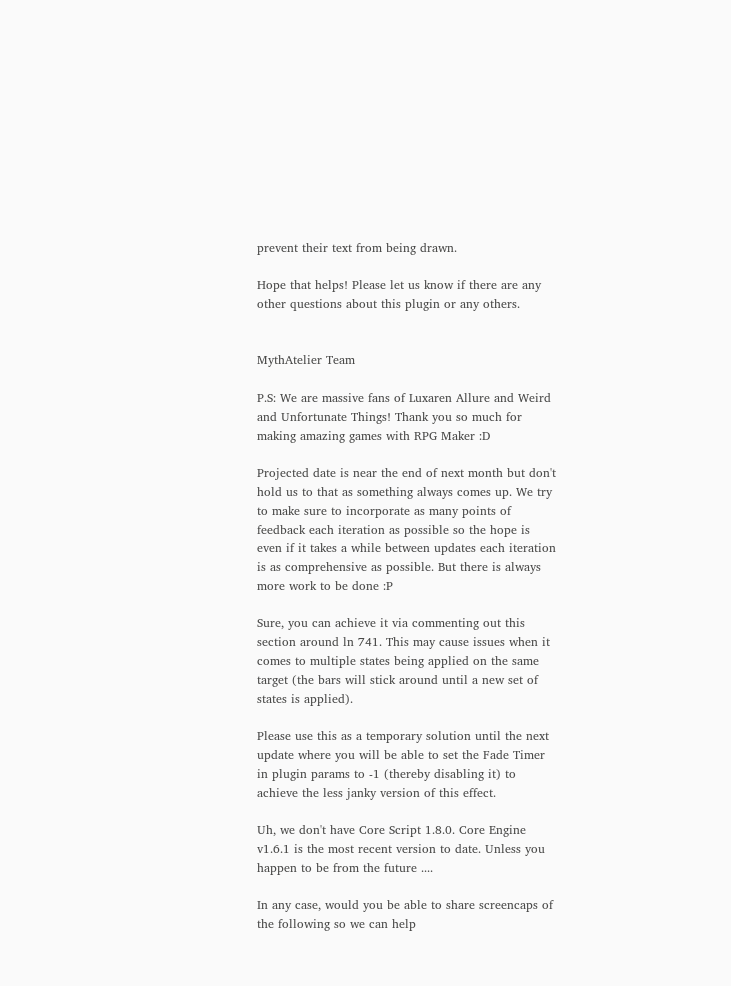prevent their text from being drawn.

Hope that helps! Please let us know if there are any other questions about this plugin or any others.


MythAtelier Team

P.S: We are massive fans of Luxaren Allure and Weird and Unfortunate Things! Thank you so much for making amazing games with RPG Maker :D

Projected date is near the end of next month but don't hold us to that as something always comes up. We try to make sure to incorporate as many points of feedback each iteration as possible so the hope is even if it takes a while between updates each iteration is as comprehensive as possible. But there is always more work to be done :P

Sure, you can achieve it via commenting out this section around ln 741. This may cause issues when it comes to multiple states being applied on the same target (the bars will stick around until a new set of states is applied).

Please use this as a temporary solution until the next update where you will be able to set the Fade Timer in plugin params to -1 (thereby disabling it) to achieve the less janky version of this effect.

Uh, we don't have Core Script 1.8.0. Core Engine v1.6.1 is the most recent version to date. Unless you happen to be from the future ....

In any case, would you be able to share screencaps of the following so we can help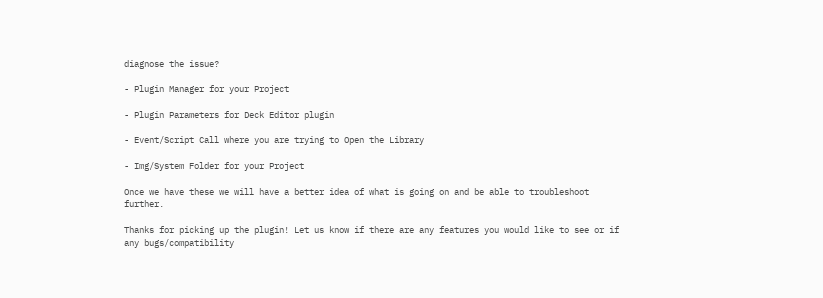diagnose the issue?

- Plugin Manager for your Project

- Plugin Parameters for Deck Editor plugin

- Event/Script Call where you are trying to Open the Library

- Img/System Folder for your Project

Once we have these we will have a better idea of what is going on and be able to troubleshoot further.

Thanks for picking up the plugin! Let us know if there are any features you would like to see or if any bugs/compatibility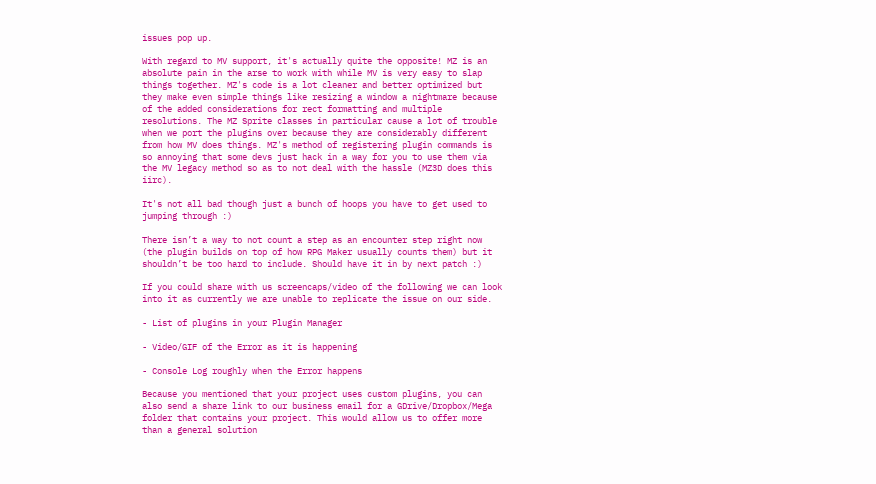issues pop up.

With regard to MV support, it's actually quite the opposite! MZ is an absolute pain in the arse to work with while MV is very easy to slap things together. MZ's code is a lot cleaner and better optimized but they make even simple things like resizing a window a nightmare because of the added considerations for rect formatting and multiple resolutions. The MZ Sprite classes in particular cause a lot of trouble when we port the plugins over because they are considerably different from how MV does things. MZ's method of registering plugin commands is so annoying that some devs just hack in a way for you to use them via the MV legacy method so as to not deal with the hassle (MZ3D does this iirc).

It's not all bad though just a bunch of hoops you have to get used to jumping through :)

There isn’t a way to not count a step as an encounter step right now (the plugin builds on top of how RPG Maker usually counts them) but it shouldn’t be too hard to include. Should have it in by next patch :)

If you could share with us screencaps/video of the following we can look into it as currently we are unable to replicate the issue on our side.

- List of plugins in your Plugin Manager

- Video/GIF of the Error as it is happening

- Console Log roughly when the Error happens

Because you mentioned that your project uses custom plugins, you can also send a share link to our business email for a GDrive/Dropbox/Mega folder that contains your project. This would allow us to offer more than a general solution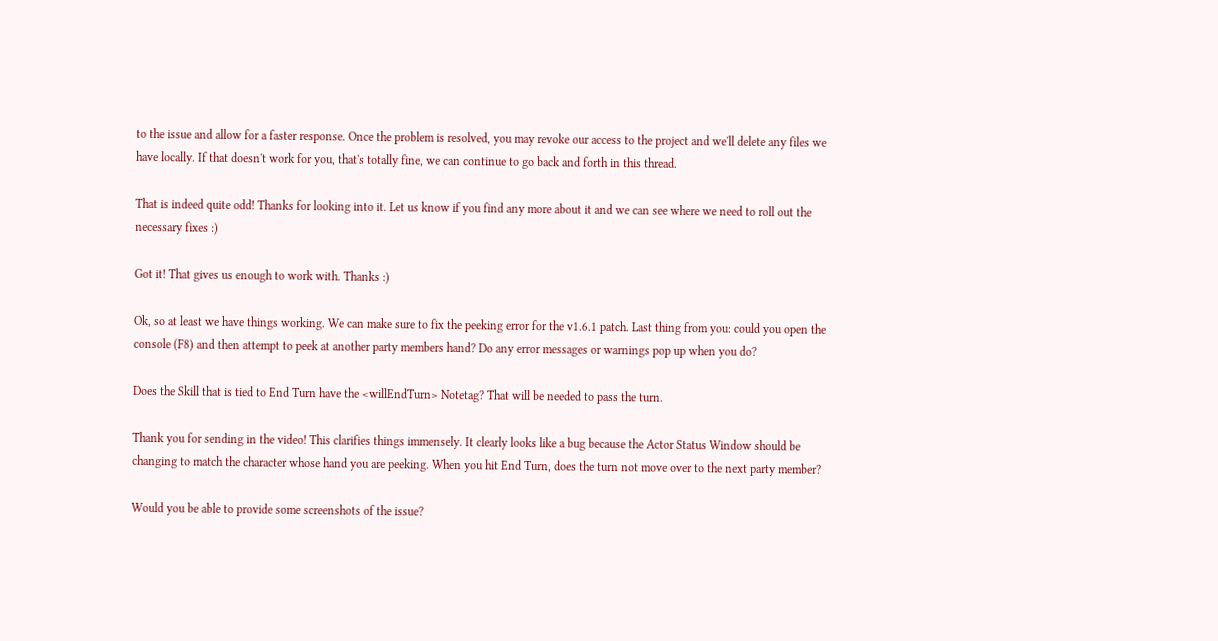to the issue and allow for a faster response. Once the problem is resolved, you may revoke our access to the project and we'll delete any files we have locally. If that doesn't work for you, that's totally fine, we can continue to go back and forth in this thread.

That is indeed quite odd! Thanks for looking into it. Let us know if you find any more about it and we can see where we need to roll out the necessary fixes :)

Got it! That gives us enough to work with. Thanks :)

Ok, so at least we have things working. We can make sure to fix the peeking error for the v1.6.1 patch. Last thing from you: could you open the console (F8) and then attempt to peek at another party members hand? Do any error messages or warnings pop up when you do?

Does the Skill that is tied to End Turn have the <willEndTurn> Notetag? That will be needed to pass the turn.

Thank you for sending in the video! This clarifies things immensely. It clearly looks like a bug because the Actor Status Window should be changing to match the character whose hand you are peeking. When you hit End Turn, does the turn not move over to the next party member?

Would you be able to provide some screenshots of the issue?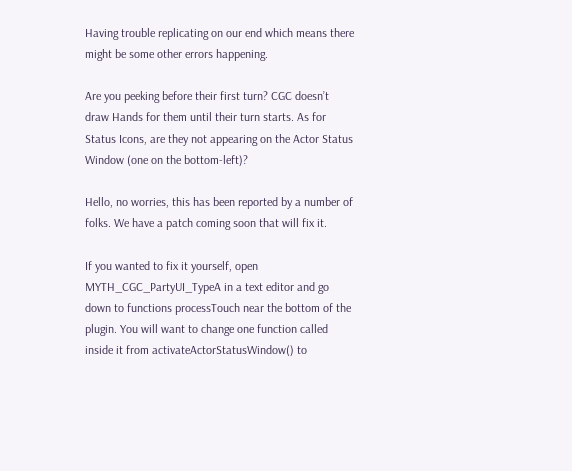Having trouble replicating on our end which means there might be some other errors happening.

Are you peeking before their first turn? CGC doesn’t draw Hands for them until their turn starts. As for Status Icons, are they not appearing on the Actor Status Window (one on the bottom-left)?

Hello, no worries, this has been reported by a number of folks. We have a patch coming soon that will fix it.

If you wanted to fix it yourself, open MYTH_CGC_PartyUI_TypeA in a text editor and go down to functions processTouch near the bottom of the plugin. You will want to change one function called inside it from activateActorStatusWindow() to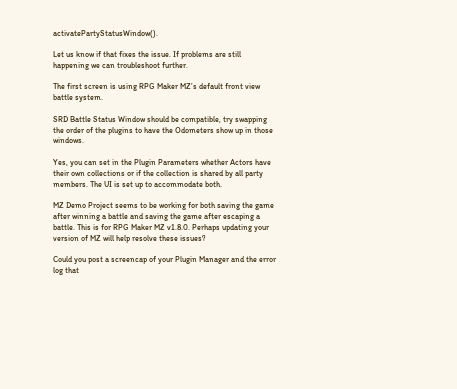activatePartyStatusWindow().

Let us know if that fixes the issue. If problems are still happening we can troubleshoot further.

The first screen is using RPG Maker MZ’s default front view battle system.

SRD Battle Status Window should be compatible, try swapping the order of the plugins to have the Odometers show up in those windows.

Yes, you can set in the Plugin Parameters whether Actors have their own collections or if the collection is shared by all party members. The UI is set up to accommodate both.

MZ Demo Project seems to be working for both saving the game after winning a battle and saving the game after escaping a battle. This is for RPG Maker MZ v1.8.0. Perhaps updating your version of MZ will help resolve these issues?

Could you post a screencap of your Plugin Manager and the error log that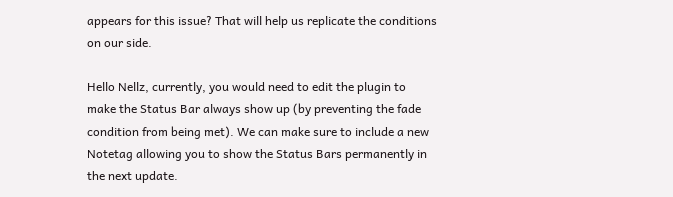appears for this issue? That will help us replicate the conditions on our side.

Hello Nellz, currently, you would need to edit the plugin to make the Status Bar always show up (by preventing the fade condition from being met). We can make sure to include a new Notetag allowing you to show the Status Bars permanently in the next update.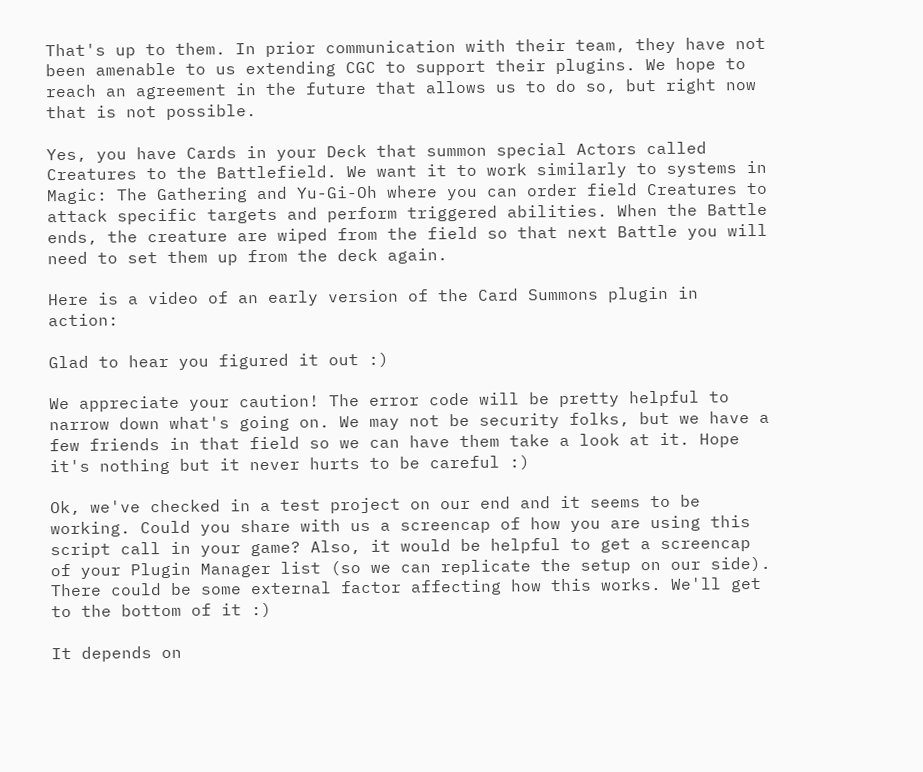That's up to them. In prior communication with their team, they have not been amenable to us extending CGC to support their plugins. We hope to reach an agreement in the future that allows us to do so, but right now that is not possible.

Yes, you have Cards in your Deck that summon special Actors called Creatures to the Battlefield. We want it to work similarly to systems in Magic: The Gathering and Yu-Gi-Oh where you can order field Creatures to attack specific targets and perform triggered abilities. When the Battle ends, the creature are wiped from the field so that next Battle you will need to set them up from the deck again.

Here is a video of an early version of the Card Summons plugin in action:

Glad to hear you figured it out :)

We appreciate your caution! The error code will be pretty helpful to narrow down what's going on. We may not be security folks, but we have a few friends in that field so we can have them take a look at it. Hope it's nothing but it never hurts to be careful :)

Ok, we've checked in a test project on our end and it seems to be working. Could you share with us a screencap of how you are using this script call in your game? Also, it would be helpful to get a screencap of your Plugin Manager list (so we can replicate the setup on our side). There could be some external factor affecting how this works. We'll get to the bottom of it :)

It depends on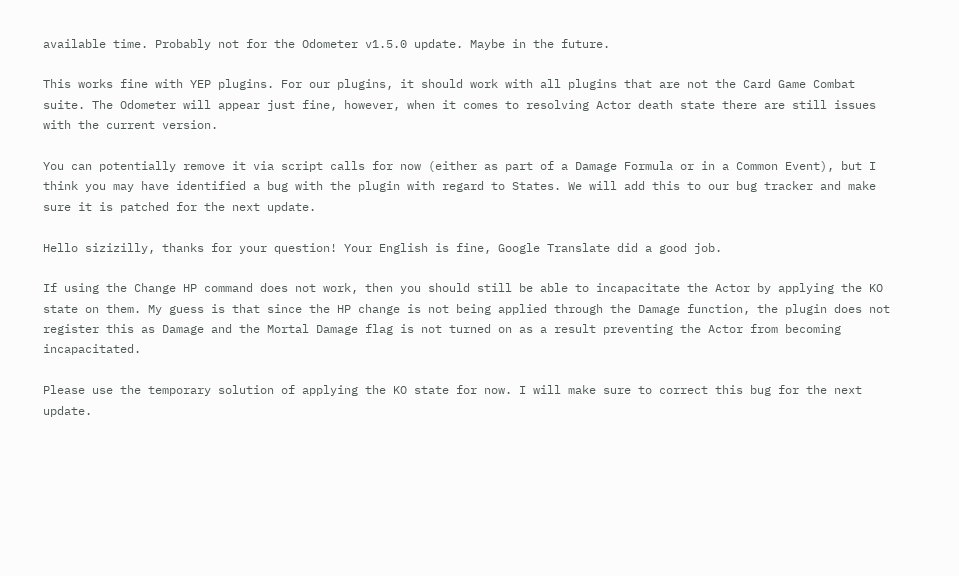available time. Probably not for the Odometer v1.5.0 update. Maybe in the future.

This works fine with YEP plugins. For our plugins, it should work with all plugins that are not the Card Game Combat suite. The Odometer will appear just fine, however, when it comes to resolving Actor death state there are still issues with the current version.

You can potentially remove it via script calls for now (either as part of a Damage Formula or in a Common Event), but I think you may have identified a bug with the plugin with regard to States. We will add this to our bug tracker and make sure it is patched for the next update.

Hello sizizilly, thanks for your question! Your English is fine, Google Translate did a good job.

If using the Change HP command does not work, then you should still be able to incapacitate the Actor by applying the KO state on them. My guess is that since the HP change is not being applied through the Damage function, the plugin does not register this as Damage and the Mortal Damage flag is not turned on as a result preventing the Actor from becoming incapacitated.

Please use the temporary solution of applying the KO state for now. I will make sure to correct this bug for the next update.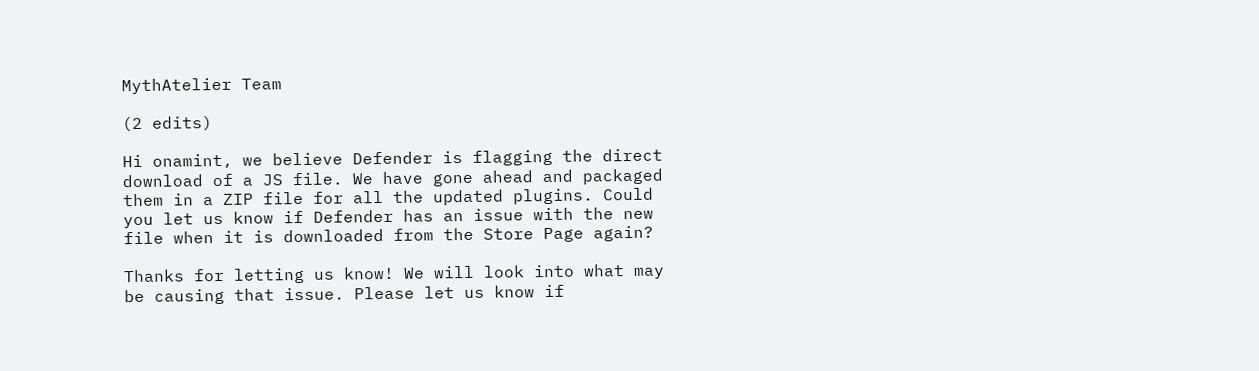MythAtelier Team

(2 edits)

Hi onamint, we believe Defender is flagging the direct download of a JS file. We have gone ahead and packaged them in a ZIP file for all the updated plugins. Could you let us know if Defender has an issue with the new file when it is downloaded from the Store Page again?

Thanks for letting us know! We will look into what may be causing that issue. Please let us know if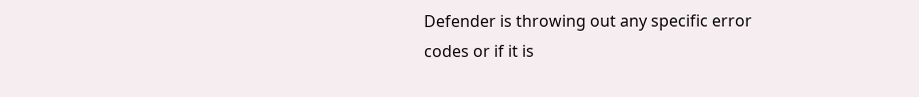Defender is throwing out any specific error codes or if it is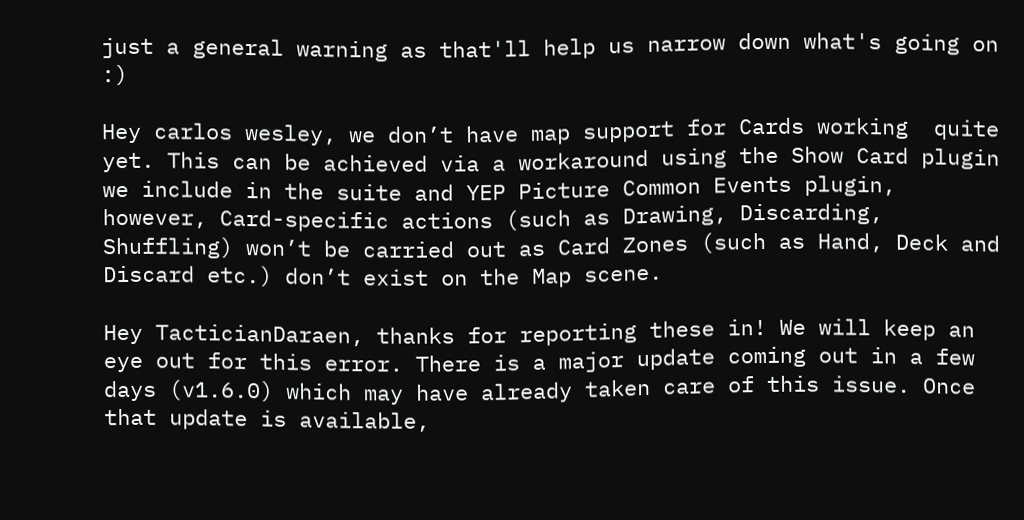just a general warning as that'll help us narrow down what's going on :)

Hey carlos wesley, we don’t have map support for Cards working  quite yet. This can be achieved via a workaround using the Show Card plugin we include in the suite and YEP Picture Common Events plugin, however, Card-specific actions (such as Drawing, Discarding, Shuffling) won’t be carried out as Card Zones (such as Hand, Deck and Discard etc.) don’t exist on the Map scene.

Hey TacticianDaraen, thanks for reporting these in! We will keep an eye out for this error. There is a major update coming out in a few days (v1.6.0) which may have already taken care of this issue. Once that update is available,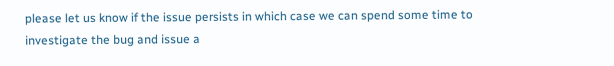please let us know if the issue persists in which case we can spend some time to investigate the bug and issue a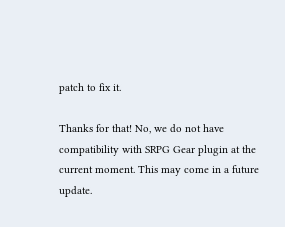patch to fix it.

Thanks for that! No, we do not have compatibility with SRPG Gear plugin at the current moment. This may come in a future update.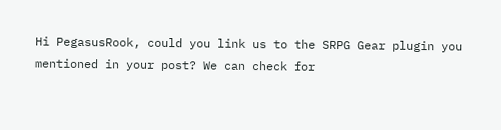Hi PegasusRook, could you link us to the SRPG Gear plugin you mentioned in your post? We can check for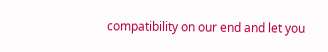compatibility on our end and let you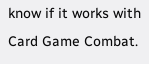know if it works with Card Game Combat.